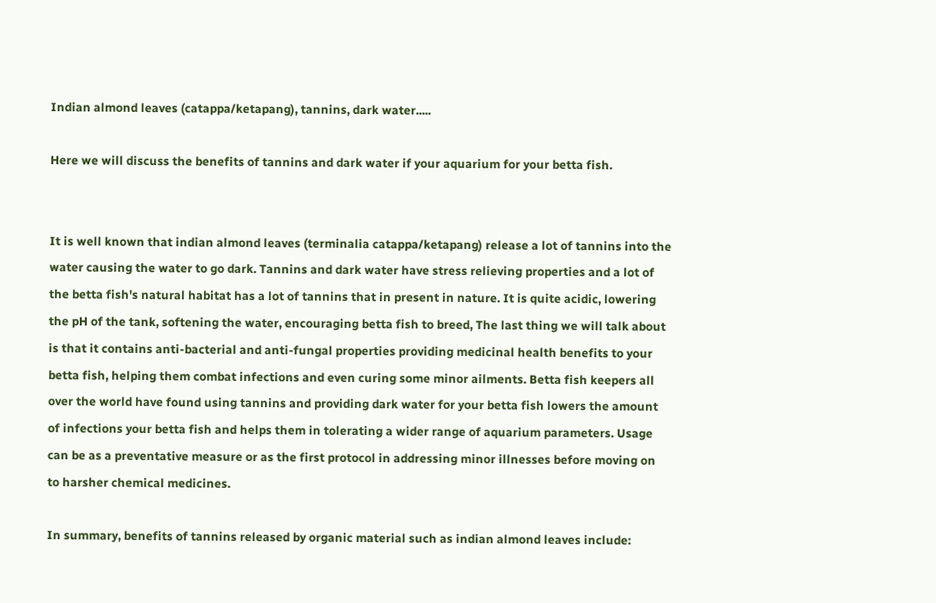Indian almond leaves (catappa/ketapang), tannins, dark water.....

Here we will discuss the benefits of tannins and dark water if your aquarium for your betta fish.


It is well known that indian almond leaves (terminalia catappa/ketapang) release a lot of tannins into the water causing the water to go dark. Tannins and dark water have stress relieving properties and a lot of the betta fish's natural habitat has a lot of tannins that in present in nature. It is quite acidic, lowering the pH of the tank, softening the water, encouraging betta fish to breed, The last thing we will talk about is that it contains anti-bacterial and anti-fungal properties providing medicinal health benefits to your betta fish, helping them combat infections and even curing some minor ailments. Betta fish keepers all over the world have found using tannins and providing dark water for your betta fish lowers the amount of infections your betta fish and helps them in tolerating a wider range of aquarium parameters. Usage can be as a preventative measure or as the first protocol in addressing minor illnesses before moving on to harsher chemical medicines.

In summary, benefits of tannins released by organic material such as indian almond leaves include: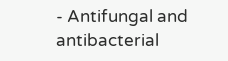- Antifungal and antibacterial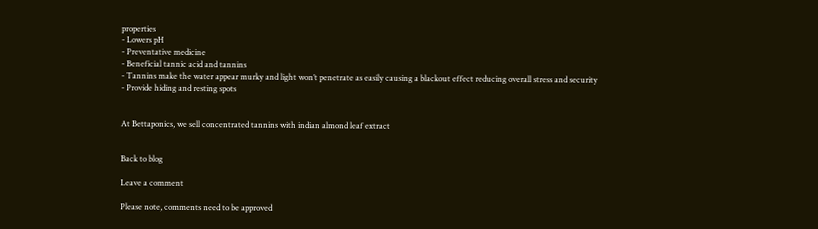properties
- Lowers pH
- Preventative medicine
- Beneficial tannic acid and tannins
- Tannins make the water appear murky and light won’t penetrate as easily causing a blackout effect reducing overall stress and security
- Provide hiding and resting spots


At Bettaponics, we sell concentrated tannins with indian almond leaf extract


Back to blog

Leave a comment

Please note, comments need to be approved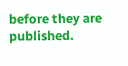before they are published.